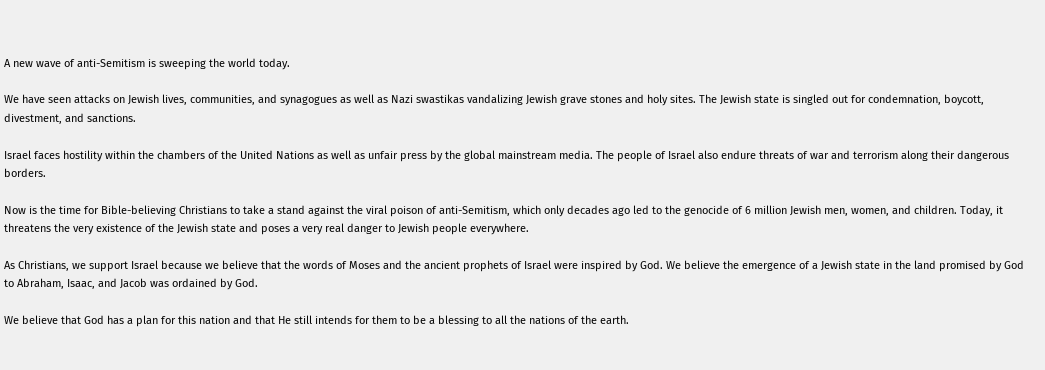A new wave of anti-Semitism is sweeping the world today.

We have seen attacks on Jewish lives, communities, and synagogues as well as Nazi swastikas vandalizing Jewish grave stones and holy sites. The Jewish state is singled out for condemnation, boycott, divestment, and sanctions.

Israel faces hostility within the chambers of the United Nations as well as unfair press by the global mainstream media. The people of Israel also endure threats of war and terrorism along their dangerous borders.

Now is the time for Bible-believing Christians to take a stand against the viral poison of anti-Semitism, which only decades ago led to the genocide of 6 million Jewish men, women, and children. Today, it threatens the very existence of the Jewish state and poses a very real danger to Jewish people everywhere.

As Christians, we support Israel because we believe that the words of Moses and the ancient prophets of Israel were inspired by God. We believe the emergence of a Jewish state in the land promised by God to Abraham, Isaac, and Jacob was ordained by God.

We believe that God has a plan for this nation and that He still intends for them to be a blessing to all the nations of the earth.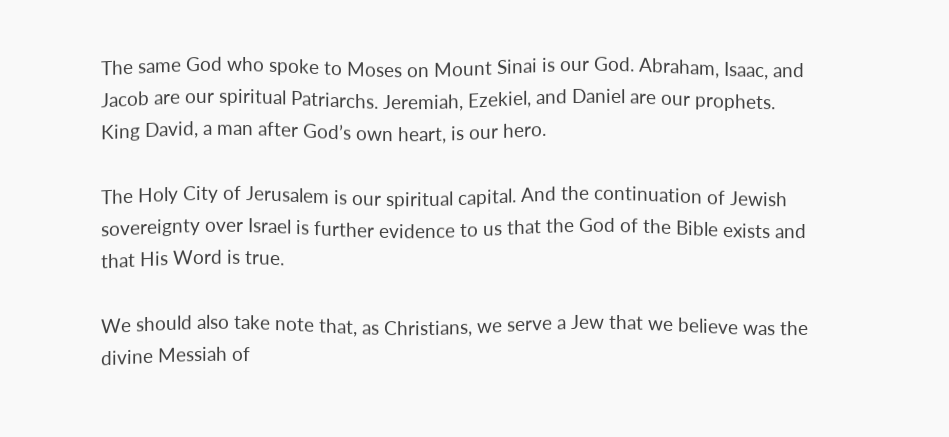The same God who spoke to Moses on Mount Sinai is our God. Abraham, Isaac, and Jacob are our spiritual Patriarchs. Jeremiah, Ezekiel, and Daniel are our prophets. King David, a man after God’s own heart, is our hero.

The Holy City of Jerusalem is our spiritual capital. And the continuation of Jewish sovereignty over Israel is further evidence to us that the God of the Bible exists and that His Word is true.

We should also take note that, as Christians, we serve a Jew that we believe was the divine Messiah of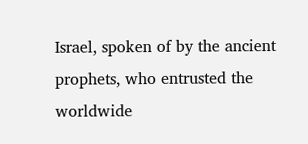Israel, spoken of by the ancient prophets, who entrusted the worldwide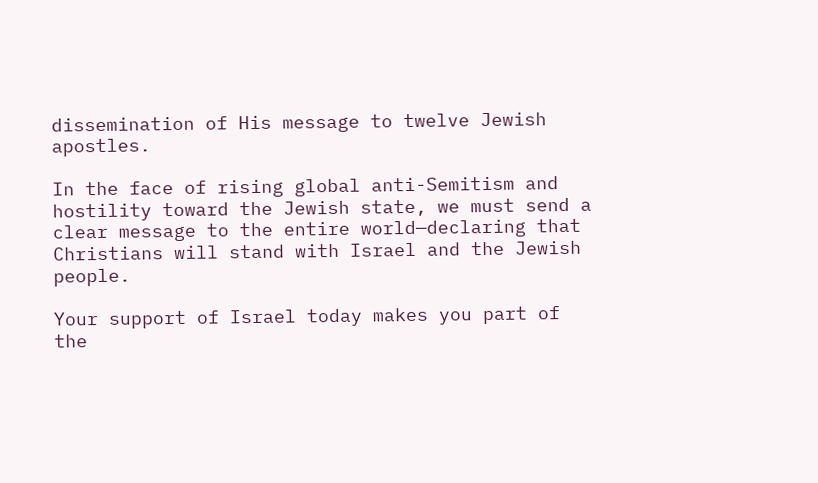dissemination of His message to twelve Jewish apostles.

In the face of rising global anti-Semitism and hostility toward the Jewish state, we must send a clear message to the entire world—declaring that Christians will stand with Israel and the Jewish people.

Your support of Israel today makes you part of the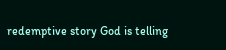redemptive story God is telling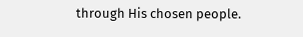through His chosen people.